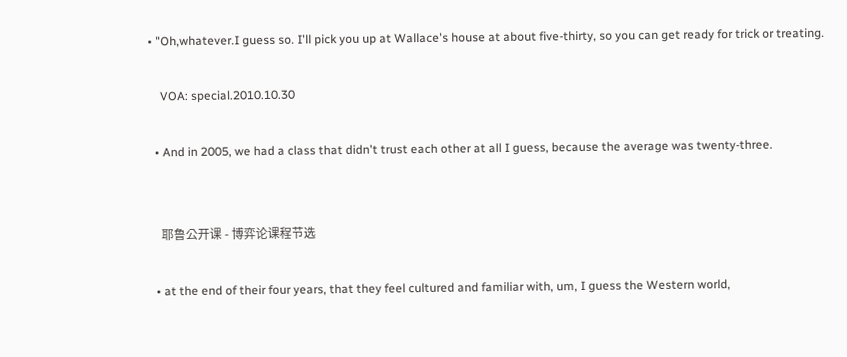• "Oh,whatever.I guess so. I'll pick you up at Wallace's house at about five-thirty, so you can get ready for trick or treating.

    VOA: special.2010.10.30

  • And in 2005, we had a class that didn't trust each other at all I guess, because the average was twenty-three.


    耶鲁公开课 - 博弈论课程节选

  • at the end of their four years, that they feel cultured and familiar with, um, I guess the Western world,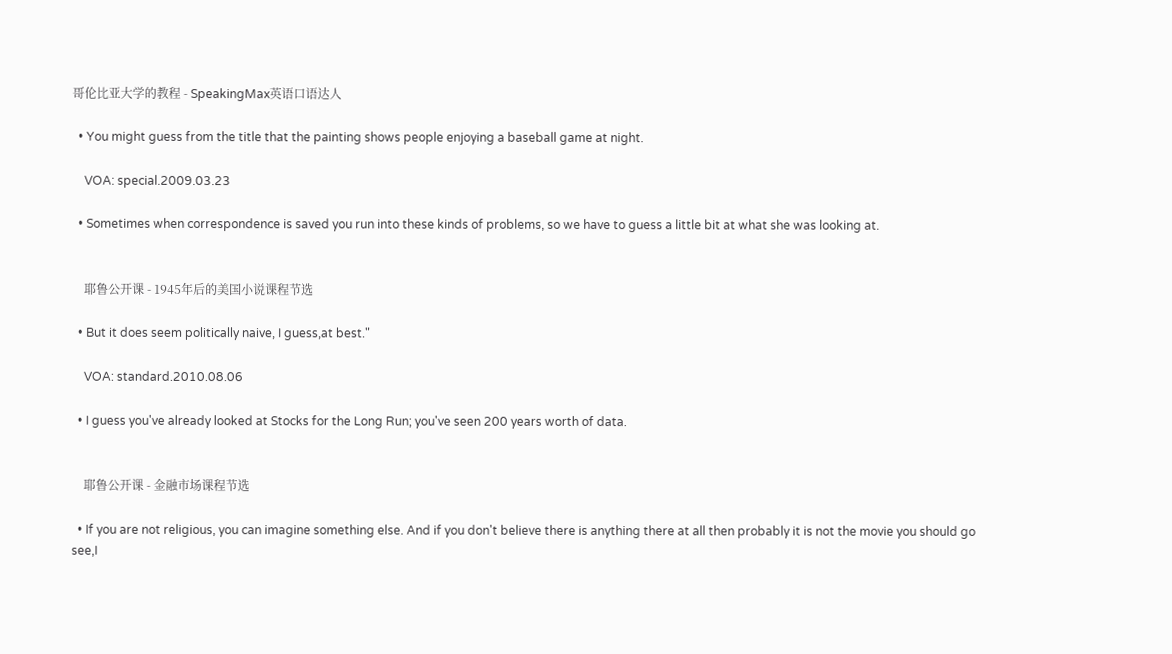哥伦比亚大学的教程 - SpeakingMax英语口语达人

  • You might guess from the title that the painting shows people enjoying a baseball game at night.

    VOA: special.2009.03.23

  • Sometimes when correspondence is saved you run into these kinds of problems, so we have to guess a little bit at what she was looking at.


    耶鲁公开课 - 1945年后的美国小说课程节选

  • But it does seem politically naive, I guess,at best."

    VOA: standard.2010.08.06

  • I guess you've already looked at Stocks for the Long Run; you've seen 200 years worth of data.


    耶鲁公开课 - 金融市场课程节选

  • If you are not religious, you can imagine something else. And if you don't believe there is anything there at all then probably it is not the movie you should go see,I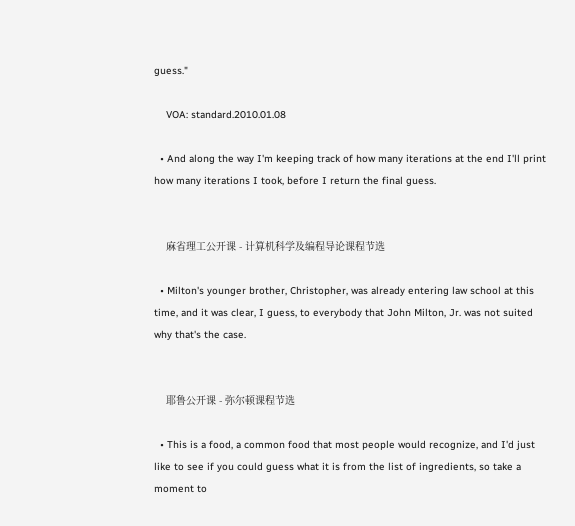guess."

    VOA: standard.2010.01.08

  • And along the way I'm keeping track of how many iterations at the end I'll print how many iterations I took, before I return the final guess.


    麻省理工公开课 - 计算机科学及编程导论课程节选

  • Milton's younger brother, Christopher, was already entering law school at this time, and it was clear, I guess, to everybody that John Milton, Jr. was not suited why that's the case.


    耶鲁公开课 - 弥尔顿课程节选

  • This is a food, a common food that most people would recognize, and I'd just like to see if you could guess what it is from the list of ingredients, so take a moment to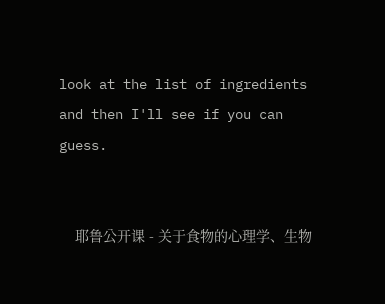look at the list of ingredients and then I'll see if you can guess.


    耶鲁公开课 - 关于食物的心理学、生物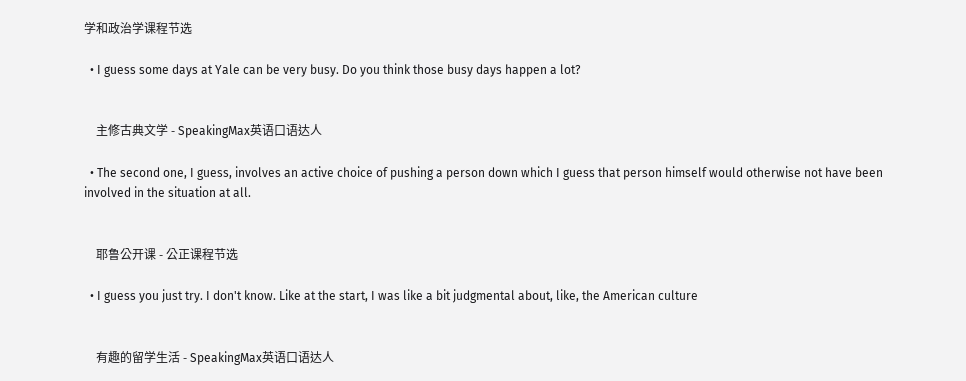学和政治学课程节选

  • I guess some days at Yale can be very busy. Do you think those busy days happen a lot?


    主修古典文学 - SpeakingMax英语口语达人

  • The second one, I guess, involves an active choice of pushing a person down which I guess that person himself would otherwise not have been involved in the situation at all.


    耶鲁公开课 - 公正课程节选

  • I guess you just try. I don't know. Like at the start, I was like a bit judgmental about, like, the American culture


    有趣的留学生活 - SpeakingMax英语口语达人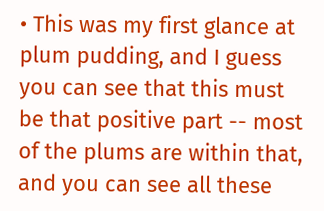• This was my first glance at plum pudding, and I guess you can see that this must be that positive part -- most of the plums are within that, and you can see all these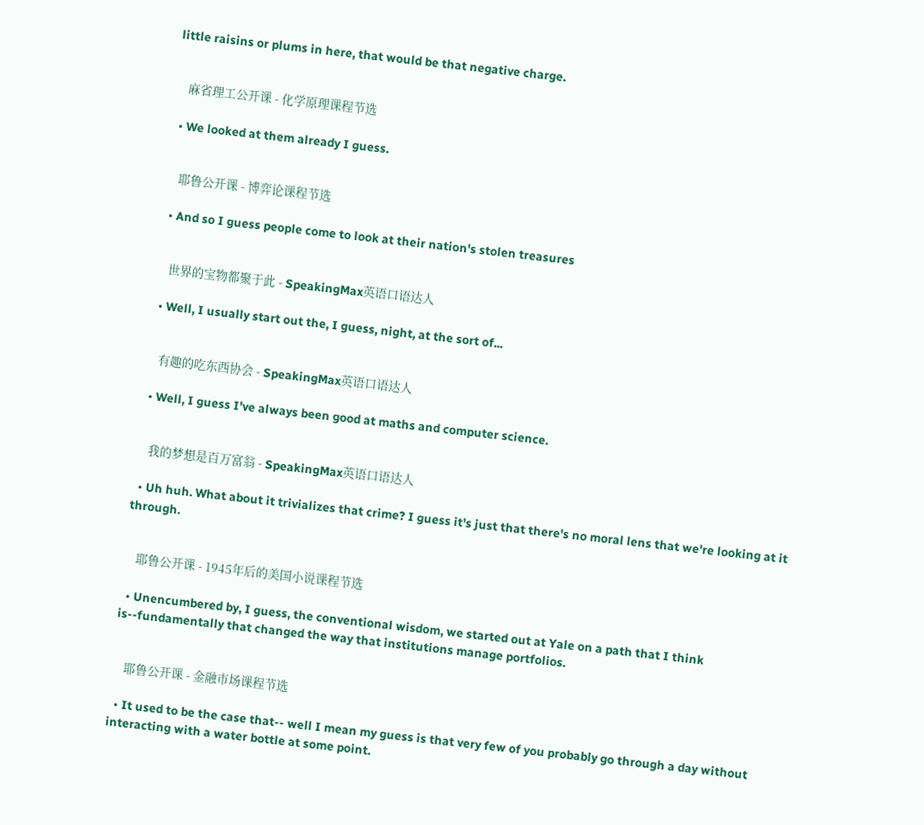little raisins or plums in here, that would be that negative charge.


    麻省理工公开课 - 化学原理课程节选

  • We looked at them already I guess.


    耶鲁公开课 - 博弈论课程节选

  • And so I guess people come to look at their nation's stolen treasures


    世界的宝物都聚于此 - SpeakingMax英语口语达人

  • Well, I usually start out the, I guess, night, at the sort of...


    有趣的吃东西协会 - SpeakingMax英语口语达人

  • Well, I guess I've always been good at maths and computer science.


    我的梦想是百万富翁 - SpeakingMax英语口语达人

  • Uh huh. What about it trivializes that crime? I guess it's just that there's no moral lens that we're looking at it through.


    耶鲁公开课 - 1945年后的美国小说课程节选

  • Unencumbered by, I guess, the conventional wisdom, we started out at Yale on a path that I think is--fundamentally that changed the way that institutions manage portfolios.


    耶鲁公开课 - 金融市场课程节选

  • It used to be the case that-- well I mean my guess is that very few of you probably go through a day without interacting with a water bottle at some point.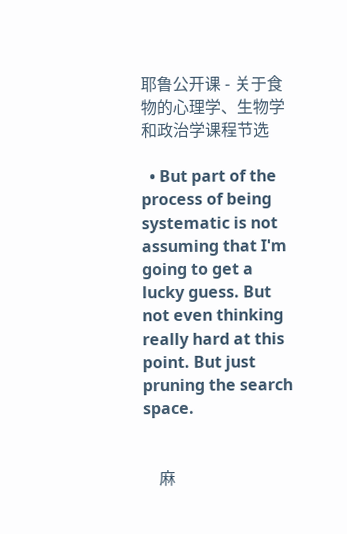耶鲁公开课 - 关于食物的心理学、生物学和政治学课程节选

  • But part of the process of being systematic is not assuming that I'm going to get a lucky guess. But not even thinking really hard at this point. But just pruning the search space.


    麻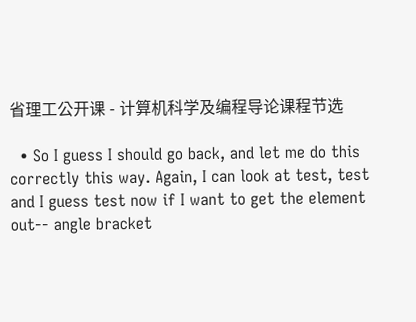省理工公开课 - 计算机科学及编程导论课程节选

  • So I guess I should go back, and let me do this correctly this way. Again, I can look at test, test and I guess test now if I want to get the element out-- angle bracket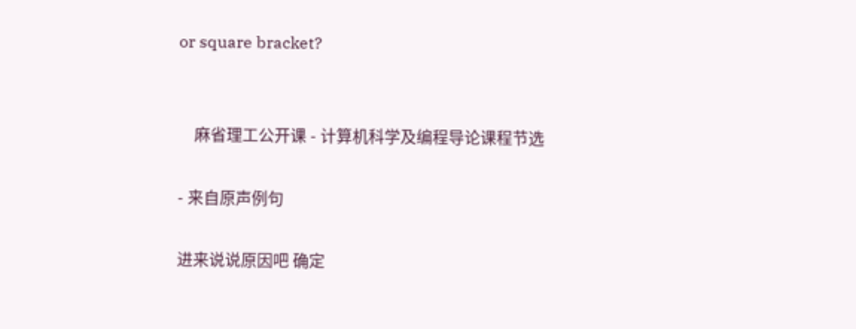or square bracket?


    麻省理工公开课 - 计算机科学及编程导论课程节选

- 来自原声例句

进来说说原因吧 确定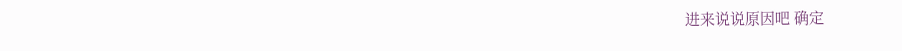进来说说原因吧 确定